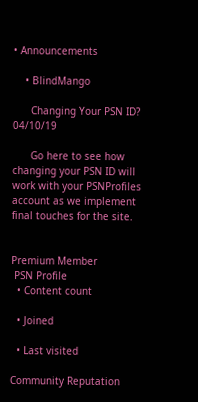• Announcements

    • BlindMango

      Changing Your PSN ID?   04/10/19

      Go here to see how changing your PSN ID will work with your PSNProfiles account as we implement final touches for the site.


Premium Member
 PSN Profile
  • Content count

  • Joined

  • Last visited

Community Reputation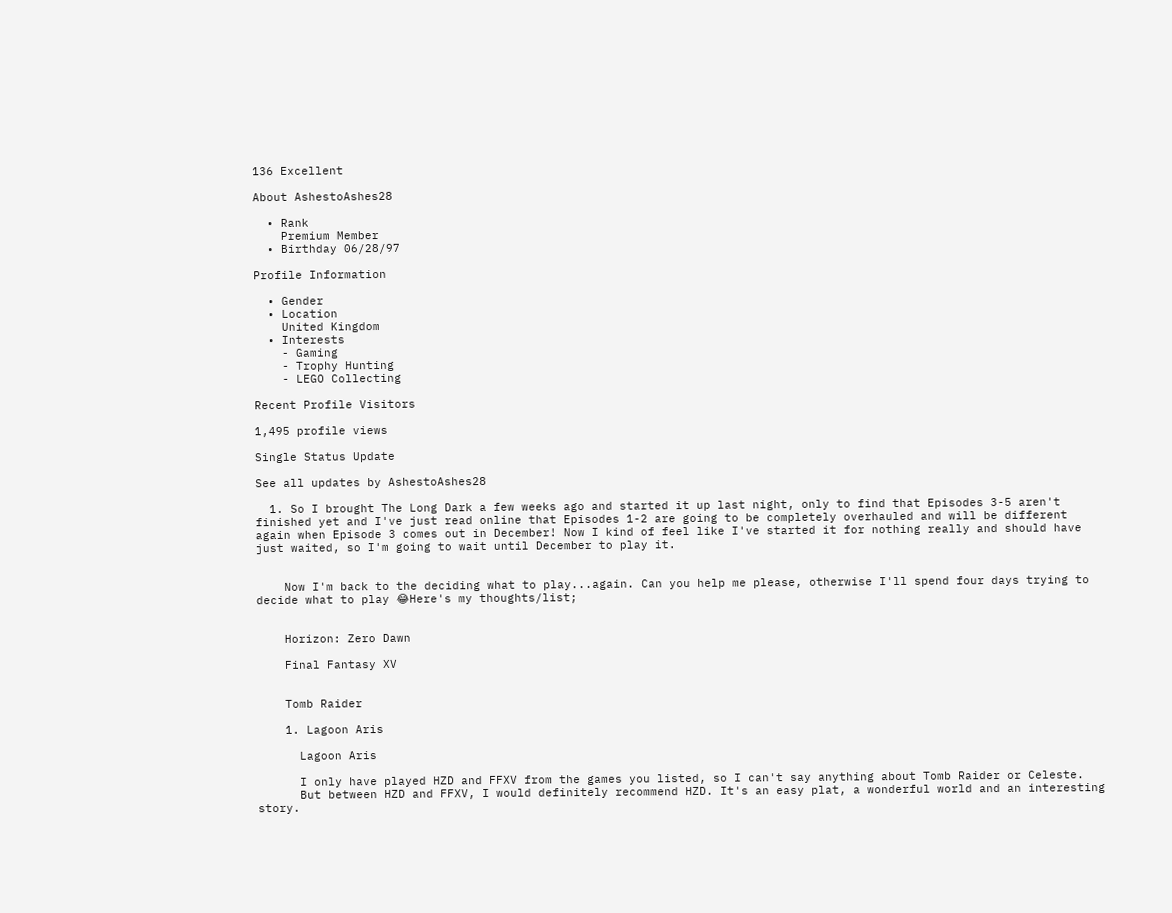136 Excellent

About AshestoAshes28

  • Rank
    Premium Member
  • Birthday 06/28/97

Profile Information

  • Gender
  • Location
    United Kingdom
  • Interests
    - Gaming
    - Trophy Hunting
    - LEGO Collecting

Recent Profile Visitors

1,495 profile views

Single Status Update

See all updates by AshestoAshes28

  1. So I brought The Long Dark a few weeks ago and started it up last night, only to find that Episodes 3-5 aren't finished yet and I've just read online that Episodes 1-2 are going to be completely overhauled and will be different again when Episode 3 comes out in December! Now I kind of feel like I've started it for nothing really and should have just waited, so I'm going to wait until December to play it.


    Now I'm back to the deciding what to play...again. Can you help me please, otherwise I'll spend four days trying to decide what to play 😂Here's my thoughts/list;


    Horizon: Zero Dawn

    Final Fantasy XV


    Tomb Raider

    1. Lagoon Aris

      Lagoon Aris

      I only have played HZD and FFXV from the games you listed, so I can't say anything about Tomb Raider or Celeste.
      But between HZD and FFXV, I would definitely recommend HZD. It's an easy plat, a wonderful world and an interesting story.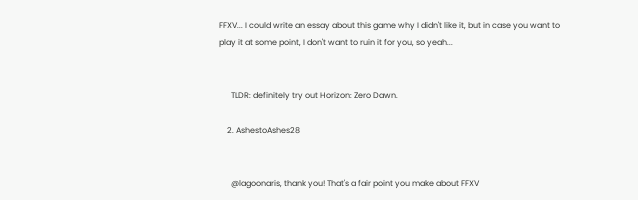FFXV... I could write an essay about this game why I didn't like it, but in case you want to play it at some point, I don't want to ruin it for you, so yeah...


      TLDR: definitely try out Horizon: Zero Dawn.

    2. AshestoAshes28


      @lagoonaris, thank you! That's a fair point you make about FFXV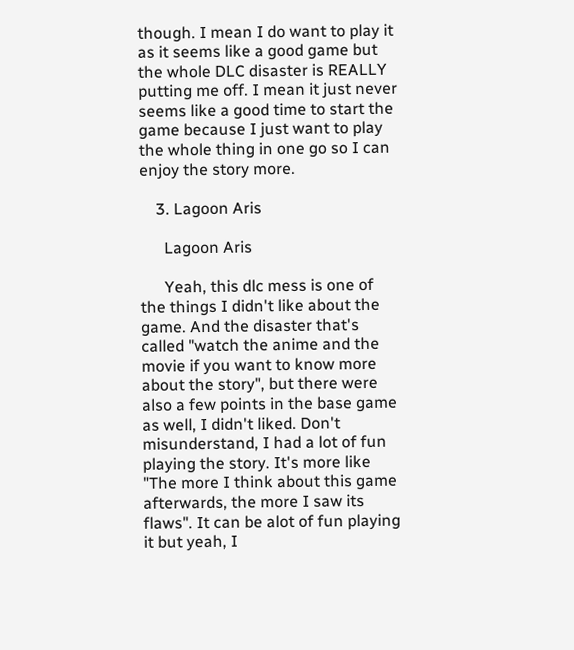though. I mean I do want to play it as it seems like a good game but the whole DLC disaster is REALLY putting me off. I mean it just never seems like a good time to start the game because I just want to play the whole thing in one go so I can enjoy the story more.

    3. Lagoon Aris

      Lagoon Aris

      Yeah, this dlc mess is one of the things I didn't like about the game. And the disaster that's called "watch the anime and the movie if you want to know more about the story", but there were also a few points in the base game as well, I didn't liked. Don't misunderstand, I had a lot of fun playing the story. It's more like "The more I think about this game afterwards, the more I saw its flaws". It can be alot of fun playing it but yeah, I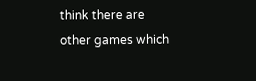think there are other games which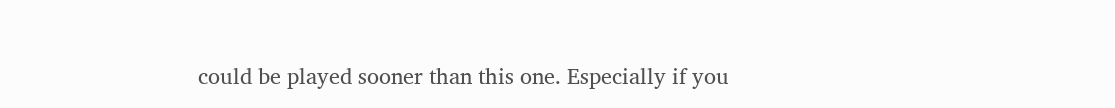could be played sooner than this one. Especially if you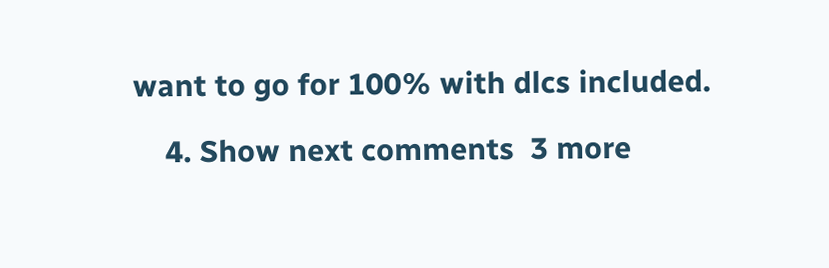want to go for 100% with dlcs included.

    4. Show next comments  3 more